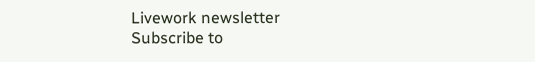Livework newsletter
Subscribe to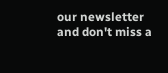our newsletter and don't miss a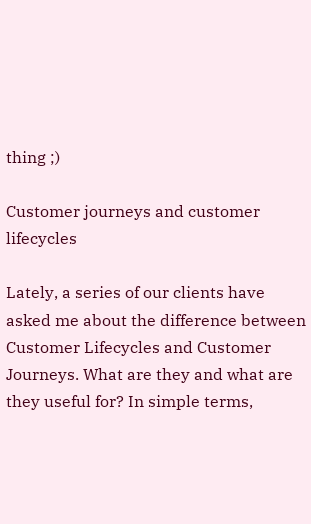thing ;)

Customer journeys and customer lifecycles

Lately, a series of our clients have asked me about the difference between Customer Lifecycles and Customer Journeys. What are they and what are they useful for? In simple terms,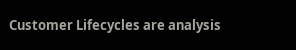Customer Lifecycles are analysis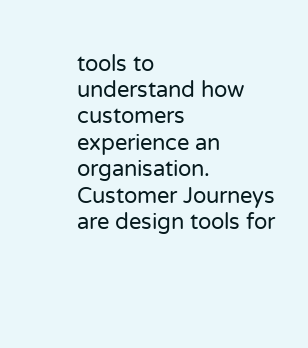tools to understand how customers experience an organisation. Customer Journeys are design tools for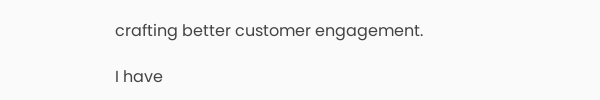crafting better customer engagement.

I have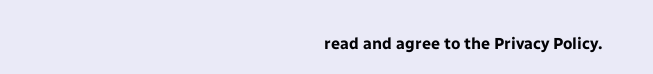read and agree to the Privacy Policy.